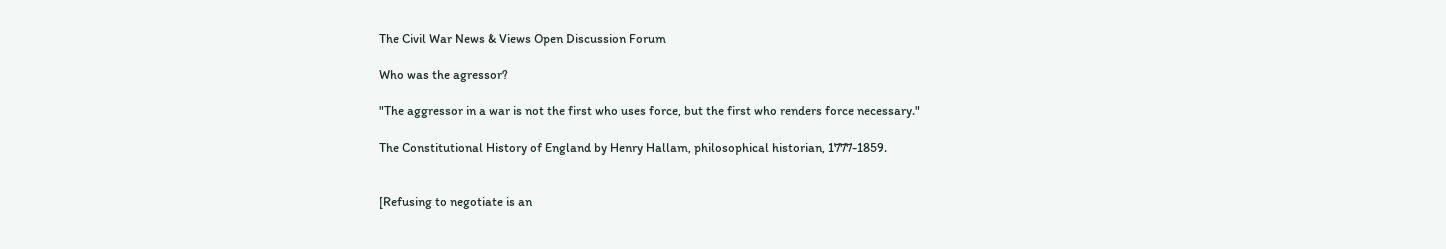The Civil War News & Views Open Discussion Forum

Who was the agressor?

"The aggressor in a war is not the first who uses force, but the first who renders force necessary."

The Constitutional History of England by Henry Hallam, philosophical historian, 1777-1859.


[Refusing to negotiate is an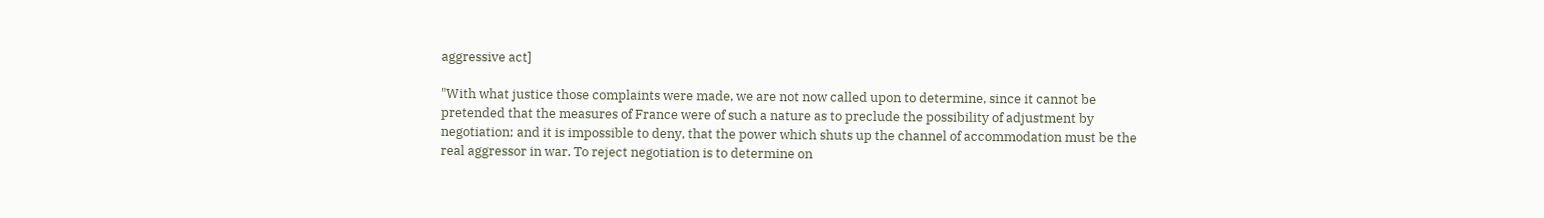aggressive act]

"With what justice those complaints were made, we are not now called upon to determine, since it cannot be pretended that the measures of France were of such a nature as to preclude the possibility of adjustment by negotiation; and it is impossible to deny, that the power which shuts up the channel of accommodation must be the real aggressor in war. To reject negotiation is to determine on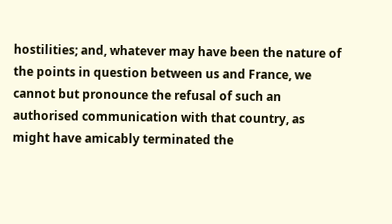hostilities; and, whatever may have been the nature of the points in question between us and France, we cannot but pronounce the refusal of such an authorised communication with that country, as might have amicably terminated the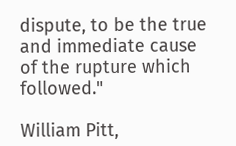dispute, to be the true and immediate cause of the rupture which followed."

William Pitt,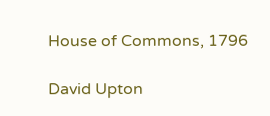House of Commons, 1796

David Upton